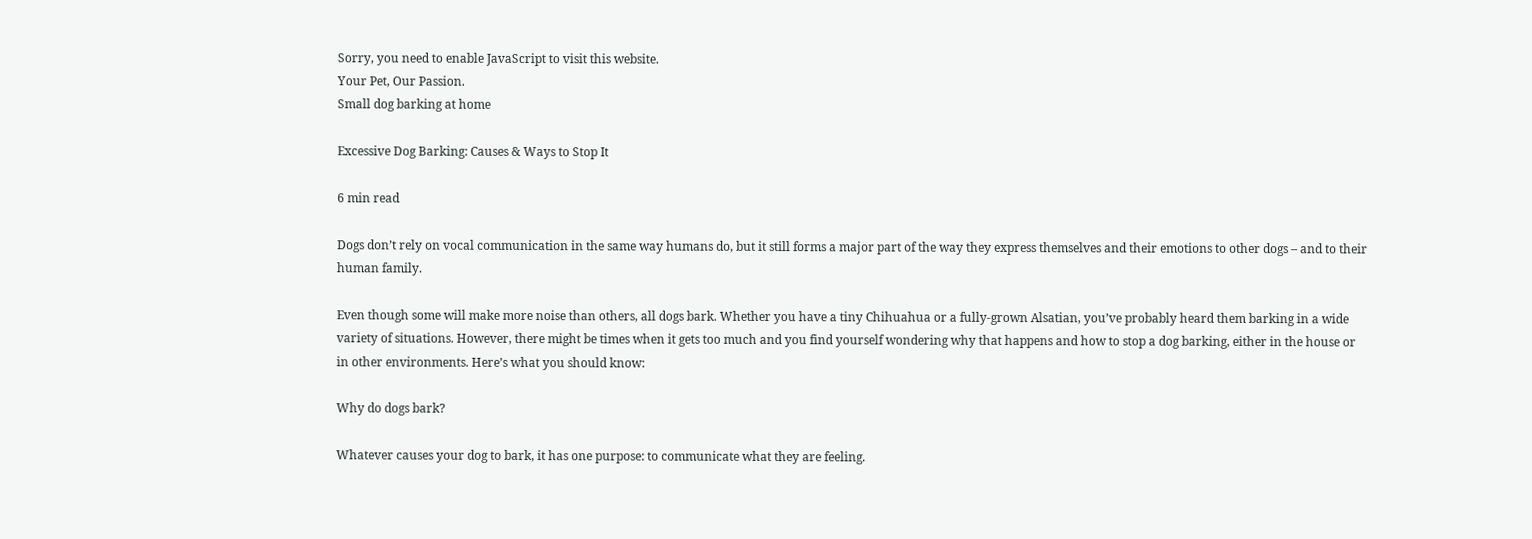Sorry, you need to enable JavaScript to visit this website.
Your Pet, Our Passion.
Small dog barking at home

Excessive Dog Barking: Causes & Ways to Stop It

6 min read

Dogs don’t rely on vocal communication in the same way humans do, but it still forms a major part of the way they express themselves and their emotions to other dogs – and to their human family.

Even though some will make more noise than others, all dogs bark. Whether you have a tiny Chihuahua or a fully-grown Alsatian, you’ve probably heard them barking in a wide variety of situations. However, there might be times when it gets too much and you find yourself wondering why that happens and how to stop a dog barking, either in the house or in other environments. Here’s what you should know:

Why do dogs bark?

Whatever causes your dog to bark, it has one purpose: to communicate what they are feeling.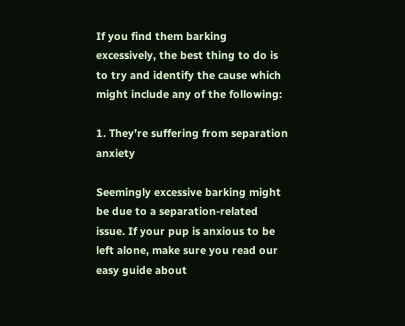If you find them barking excessively, the best thing to do is to try and identify the cause which might include any of the following:

1. They’re suffering from separation anxiety

Seemingly excessive barking might be due to a separation-related issue. If your pup is anxious to be left alone, make sure you read our easy guide about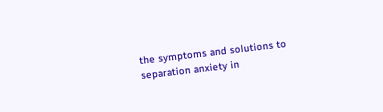the symptoms and solutions to separation anxiety in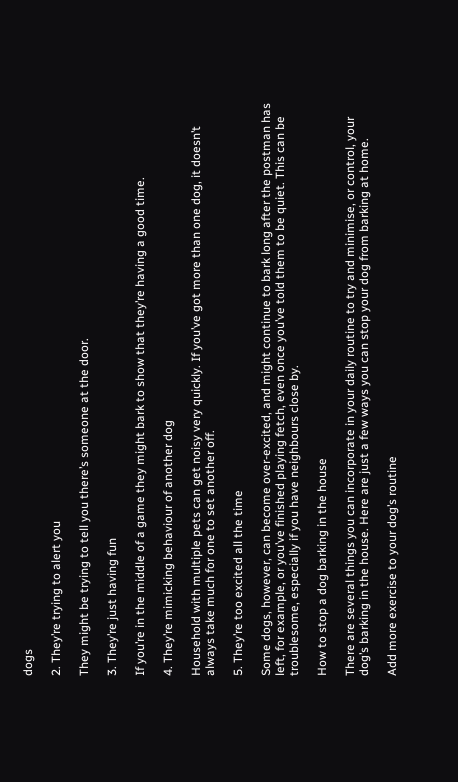dogs

2. They’re trying to alert you

They might be trying to tell you there’s someone at the door.

3. They’re just having fun

If you’re in the middle of a game they might bark to show that they’re having a good time.

4. They’re mimicking behaviour of another dog

Household with multiple pets can get noisy very quickly. If you’ve got more than one dog, it doesn’t always take much for one to set another off.

5. They’re too excited all the time

Some dogs, however, can become over-excited, and might continue to bark long after the postman has left, for example, or you’ve finished playing fetch, even once you’ve told them to be quiet. This can be troublesome, especially if you have neighbours close by.

How to stop a dog barking in the house

There are several things you can incorporate in your daily routine to try and minimise, or control, your dog’s barking in the house. Here are just a few ways you can stop your dog from barking at home.

Add more exercise to your dog’s routine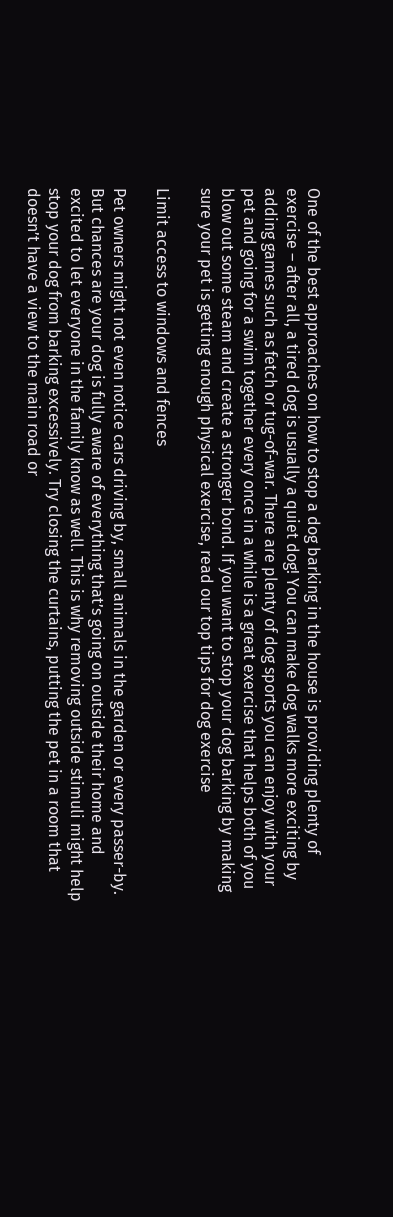One of the best approaches on how to stop a dog barking in the house is providing plenty of exercise – after all, a tired dog is usually a quiet dog! You can make dog walks more exciting by adding games such as fetch or tug-of-war. There are plenty of dog sports you can enjoy with your pet and going for a swim together every once in a while is a great exercise that helps both of you blow out some steam and create a stronger bond. If you want to stop your dog barking by making sure your pet is getting enough physical exercise, read our top tips for dog exercise

Limit access to windows and fences

Pet owners might not even notice cars driving by, small animals in the garden or every passer-by. But chances are your dog is fully aware of everything that’s going on outside their home and excited to let everyone in the family know as well. This is why removing outside stimuli might help stop your dog from barking excessively. Try closing the curtains, putting the pet in a room that doesn’t have a view to the main road or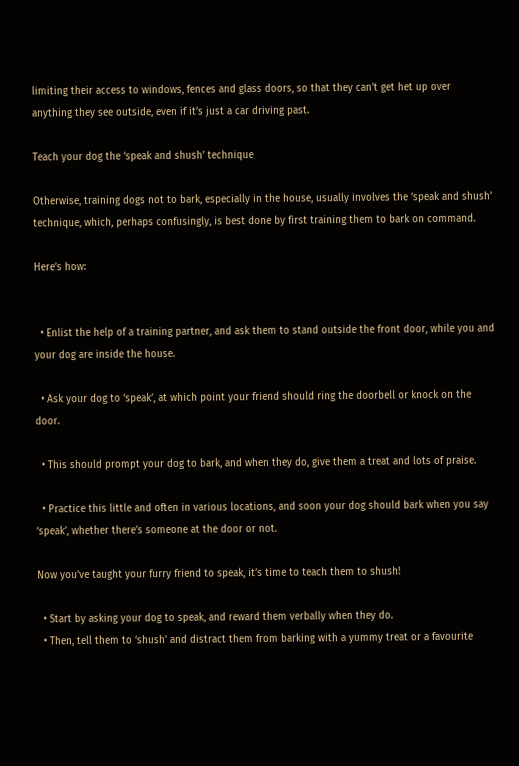limiting their access to windows, fences and glass doors, so that they can’t get het up over anything they see outside, even if it’s just a car driving past.

Teach your dog the ‘speak and shush’ technique

Otherwise, training dogs not to bark, especially in the house, usually involves the ‘speak and shush’ technique, which, perhaps confusingly, is best done by first training them to bark on command.

Here’s how:


  • Enlist the help of a training partner, and ask them to stand outside the front door, while you and your dog are inside the house.

  • Ask your dog to ‘speak’, at which point your friend should ring the doorbell or knock on the door.

  • This should prompt your dog to bark, and when they do, give them a treat and lots of praise.

  • Practice this little and often in various locations, and soon your dog should bark when you say ‘speak’, whether there’s someone at the door or not.

Now you’ve taught your furry friend to speak, it’s time to teach them to shush!

  • Start by asking your dog to speak, and reward them verbally when they do.
  • Then, tell them to ‘shush’ and distract them from barking with a yummy treat or a favourite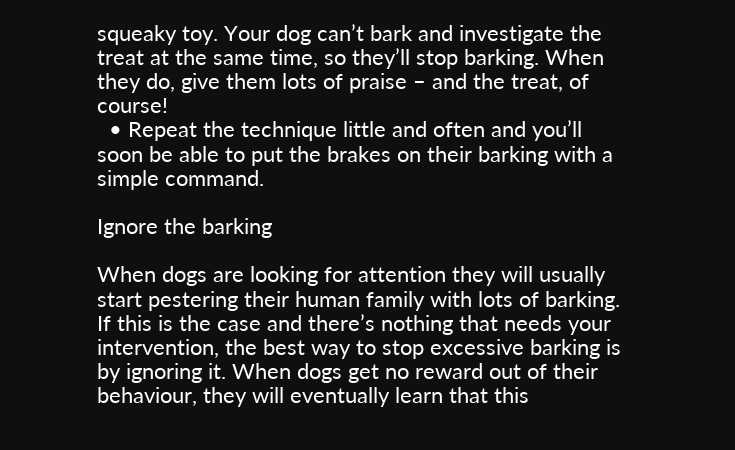squeaky toy. Your dog can’t bark and investigate the treat at the same time, so they’ll stop barking. When they do, give them lots of praise – and the treat, of course!
  • Repeat the technique little and often and you’ll soon be able to put the brakes on their barking with a simple command.

Ignore the barking

When dogs are looking for attention they will usually start pestering their human family with lots of barking. If this is the case and there’s nothing that needs your intervention, the best way to stop excessive barking is by ignoring it. When dogs get no reward out of their behaviour, they will eventually learn that this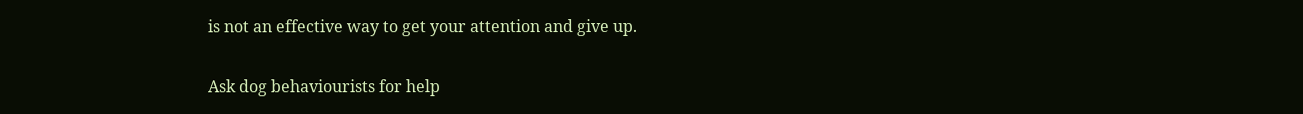is not an effective way to get your attention and give up.

Ask dog behaviourists for help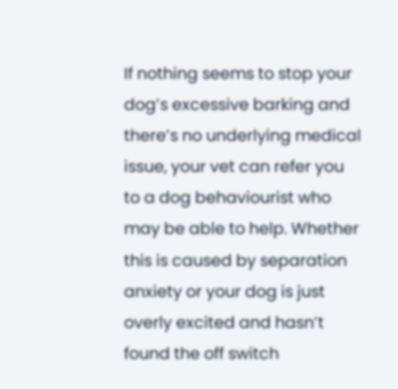If nothing seems to stop your dog’s excessive barking and there’s no underlying medical issue, your vet can refer you to a dog behaviourist who may be able to help. Whether this is caused by separation anxiety or your dog is just overly excited and hasn’t found the off switch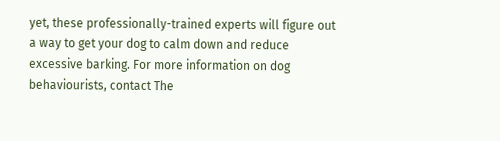yet, these professionally-trained experts will figure out a way to get your dog to calm down and reduce excessive barking. For more information on dog behaviourists, contact The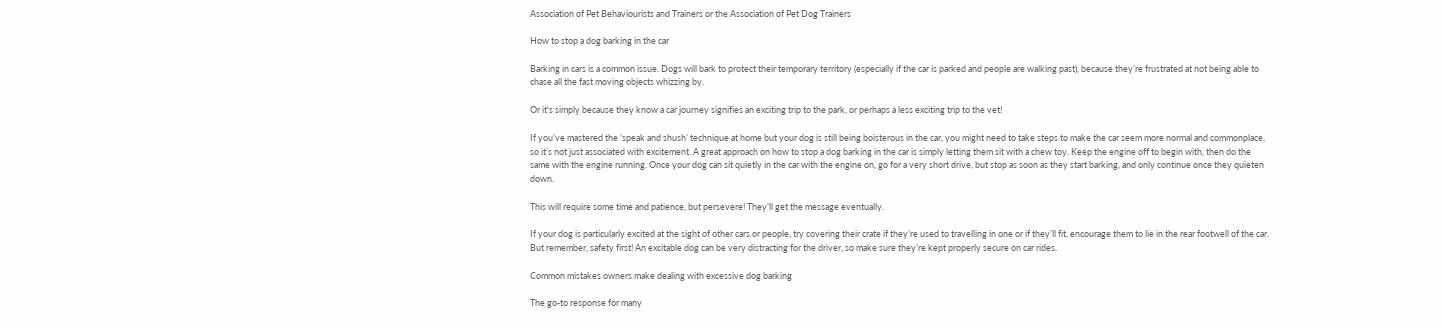Association of Pet Behaviourists and Trainers or the Association of Pet Dog Trainers

How to stop a dog barking in the car

Barking in cars is a common issue. Dogs will bark to protect their temporary territory (especially if the car is parked and people are walking past), because they’re frustrated at not being able to chase all the fast moving objects whizzing by.

Or it's simply because they know a car journey signifies an exciting trip to the park, or perhaps a less exciting trip to the vet!

If you’ve mastered the ‘speak and shush’ technique at home but your dog is still being boisterous in the car, you might need to take steps to make the car seem more normal and commonplace, so it’s not just associated with excitement. A great approach on how to stop a dog barking in the car is simply letting them sit with a chew toy. Keep the engine off to begin with, then do the same with the engine running. Once your dog can sit quietly in the car with the engine on, go for a very short drive, but stop as soon as they start barking, and only continue once they quieten down.

This will require some time and patience, but persevere! They’ll get the message eventually.

If your dog is particularly excited at the sight of other cars or people, try covering their crate if they’re used to travelling in one or if they’ll fit, encourage them to lie in the rear footwell of the car. But remember, safety first! An excitable dog can be very distracting for the driver, so make sure they’re kept properly secure on car rides.

Common mistakes owners make dealing with excessive dog barking

The go-to response for many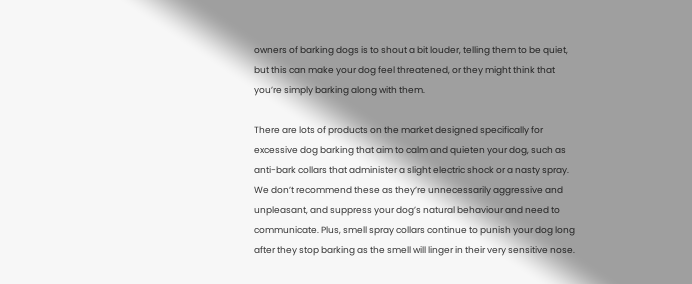owners of barking dogs is to shout a bit louder, telling them to be quiet, but this can make your dog feel threatened, or they might think that you’re simply barking along with them.

There are lots of products on the market designed specifically for excessive dog barking that aim to calm and quieten your dog, such as anti-bark collars that administer a slight electric shock or a nasty spray. We don’t recommend these as they’re unnecessarily aggressive and unpleasant, and suppress your dog’s natural behaviour and need to communicate. Plus, smell spray collars continue to punish your dog long after they stop barking as the smell will linger in their very sensitive nose.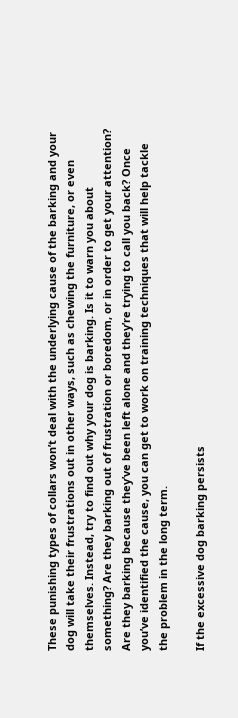These punishing types of collars won’t deal with the underlying cause of the barking and your dog will take their frustrations out in other ways, such as chewing the furniture, or even themselves. Instead, try to find out why your dog is barking. Is it to warn you about something? Are they barking out of frustration or boredom, or in order to get your attention? Are they barking because they’ve been left alone and they’re trying to call you back? Once you’ve identified the cause, you can get to work on training techniques that will help tackle the problem in the long term.

If the excessive dog barking persists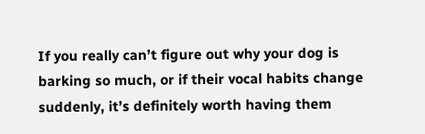If you really can’t figure out why your dog is barking so much, or if their vocal habits change suddenly, it’s definitely worth having them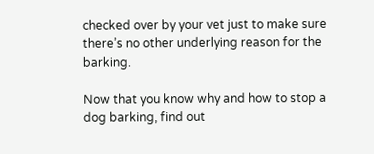checked over by your vet just to make sure there’s no other underlying reason for the barking.

Now that you know why and how to stop a dog barking, find out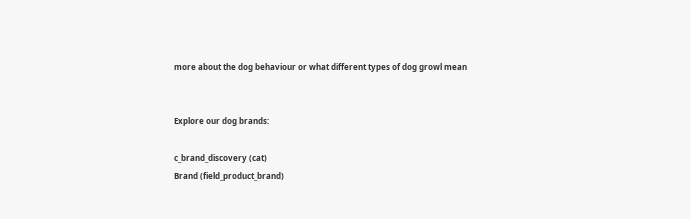more about the dog behaviour or what different types of dog growl mean


Explore our dog brands:

c_brand_discovery (cat)
Brand (field_product_brand)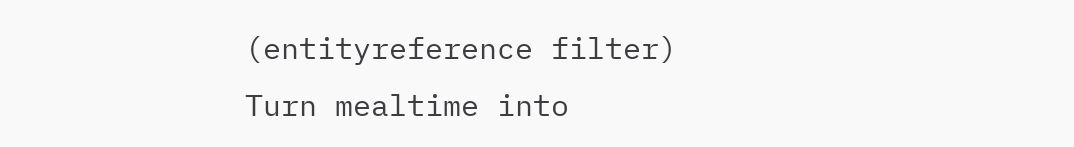(entityreference filter)
Turn mealtime into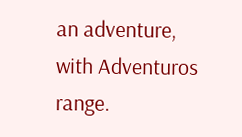an adventure, with Adventuros range.